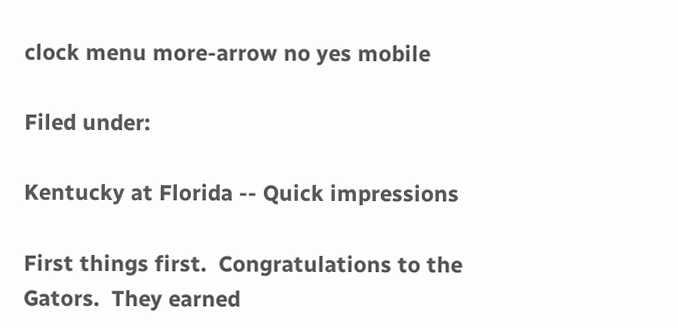clock menu more-arrow no yes mobile

Filed under:

Kentucky at Florida -- Quick impressions

First things first.  Congratulations to the Gators.  They earned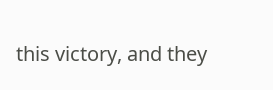this victory, and they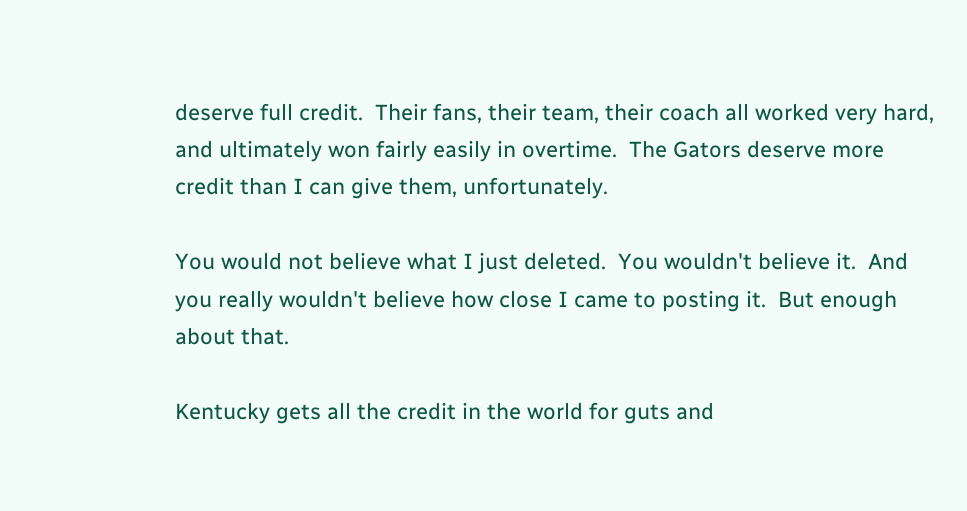deserve full credit.  Their fans, their team, their coach all worked very hard, and ultimately won fairly easily in overtime.  The Gators deserve more credit than I can give them, unfortunately.

You would not believe what I just deleted.  You wouldn't believe it.  And you really wouldn't believe how close I came to posting it.  But enough about that.

Kentucky gets all the credit in the world for guts and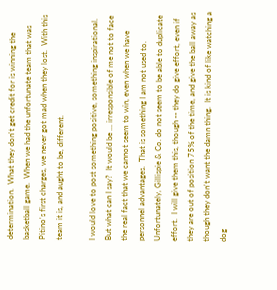determination.  What they don't get credit for is winning the basketball game.  When we had the unfortunate team that was Pitino's first charges, we never got mad when they lost.  With this team it is, and aught to be, different.

I would love to post something positive, something inspirational.  But what can I say?  It would be ... irresponsible of me not to face the real fact that we cannot seem to win, even when we have personnel advantages.  That is something I am not used to.  Unfortunately, Gillispie & Co. do not seem to be able to duplicate effort.  I will give them this, though -- they do give effort, even if they are out of position 75% of the time, and give the ball away as though they don't want the damn thing.  It is kind of like watching a dog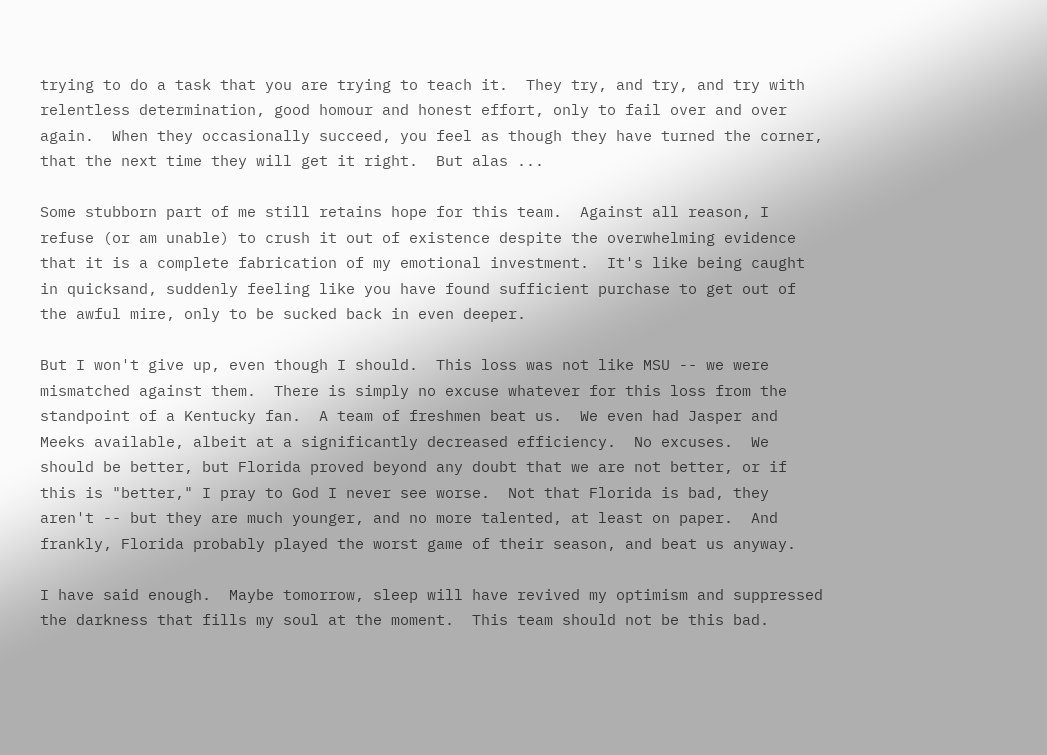trying to do a task that you are trying to teach it.  They try, and try, and try with relentless determination, good homour and honest effort, only to fail over and over again.  When they occasionally succeed, you feel as though they have turned the corner, that the next time they will get it right.  But alas ...

Some stubborn part of me still retains hope for this team.  Against all reason, I refuse (or am unable) to crush it out of existence despite the overwhelming evidence that it is a complete fabrication of my emotional investment.  It's like being caught in quicksand, suddenly feeling like you have found sufficient purchase to get out of the awful mire, only to be sucked back in even deeper.

But I won't give up, even though I should.  This loss was not like MSU -- we were mismatched against them.  There is simply no excuse whatever for this loss from the standpoint of a Kentucky fan.  A team of freshmen beat us.  We even had Jasper and Meeks available, albeit at a significantly decreased efficiency.  No excuses.  We should be better, but Florida proved beyond any doubt that we are not better, or if this is "better," I pray to God I never see worse.  Not that Florida is bad, they aren't -- but they are much younger, and no more talented, at least on paper.  And frankly, Florida probably played the worst game of their season, and beat us anyway.

I have said enough.  Maybe tomorrow, sleep will have revived my optimism and suppressed the darkness that fills my soul at the moment.  This team should not be this bad.